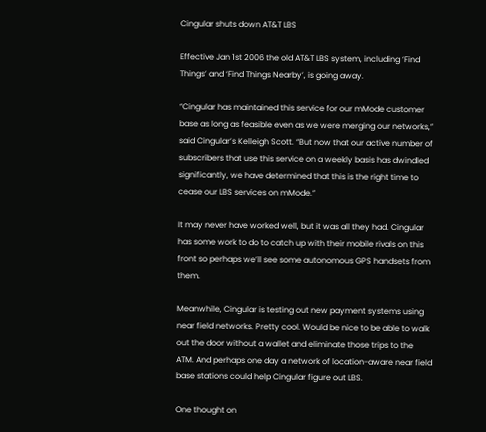Cingular shuts down AT&T LBS

Effective Jan 1st 2006 the old AT&T LBS system, including ‘Find Things’ and ‘Find Things Nearby’, is going away.

“Cingular has maintained this service for our mMode customer base as long as feasible even as we were merging our networks,” said Cingular’s Kelleigh Scott. “But now that our active number of subscribers that use this service on a weekly basis has dwindled significantly, we have determined that this is the right time to cease our LBS services on mMode.”

It may never have worked well, but it was all they had. Cingular has some work to do to catch up with their mobile rivals on this front so perhaps we’ll see some autonomous GPS handsets from them.

Meanwhile, Cingular is testing out new payment systems using near field networks. Pretty cool. Would be nice to be able to walk out the door without a wallet and eliminate those trips to the ATM. And perhaps one day a network of location-aware near field base stations could help Cingular figure out LBS.

One thought on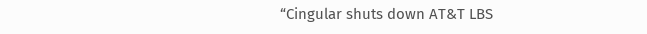“Cingular shuts down AT&T LBS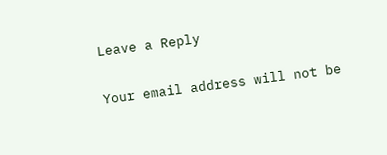Leave a Reply

Your email address will not be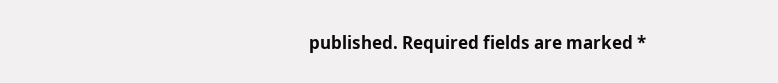published. Required fields are marked *